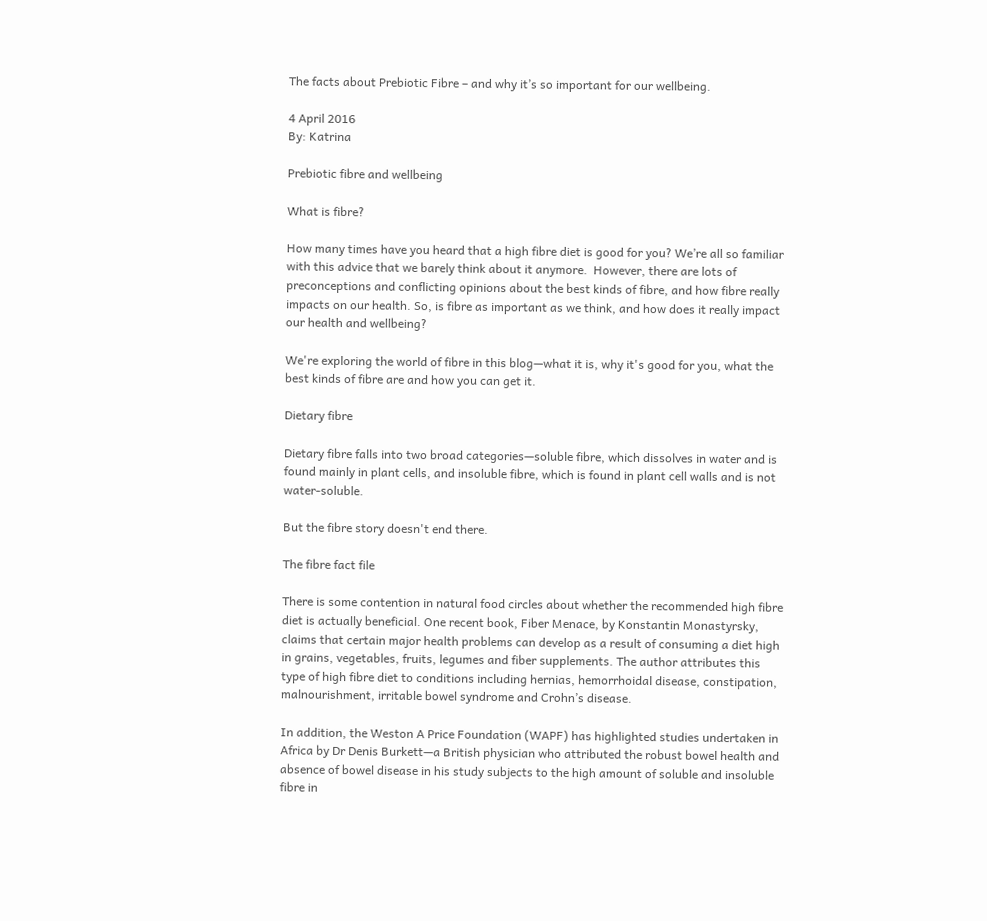The facts about Prebiotic Fibre – and why it’s so important for our wellbeing.

4 April 2016
By: Katrina

Prebiotic fibre and wellbeing

What is fibre?

How many times have you heard that a high fibre diet is good for you? We’re all so familiar with this advice that we barely think about it anymore.  However, there are lots of preconceptions and conflicting opinions about the best kinds of fibre, and how fibre really impacts on our health. So, is fibre as important as we think, and how does it really impact our health and wellbeing?

We're exploring the world of fibre in this blog—what it is, why it's good for you, what the best kinds of fibre are and how you can get it.

Dietary fibre

Dietary fibre falls into two broad categories—soluble fibre, which dissolves in water and is found mainly in plant cells, and insoluble fibre, which is found in plant cell walls and is not water-soluble.

But the fibre story doesn't end there.

The fibre fact file

There is some contention in natural food circles about whether the recommended high fibre diet is actually beneficial. One recent book, Fiber Menace, by Konstantin Monastyrsky, claims that certain major health problems can develop as a result of consuming a diet high in grains, vegetables, fruits, legumes and fiber supplements. The author attributes this type of high fibre diet to conditions including hernias, hemorrhoidal disease, constipation, malnourishment, irritable bowel syndrome and Crohn’s disease.

In addition, the Weston A Price Foundation (WAPF) has highlighted studies undertaken in Africa by Dr Denis Burkett—a British physician who attributed the robust bowel health and absence of bowel disease in his study subjects to the high amount of soluble and insoluble fibre in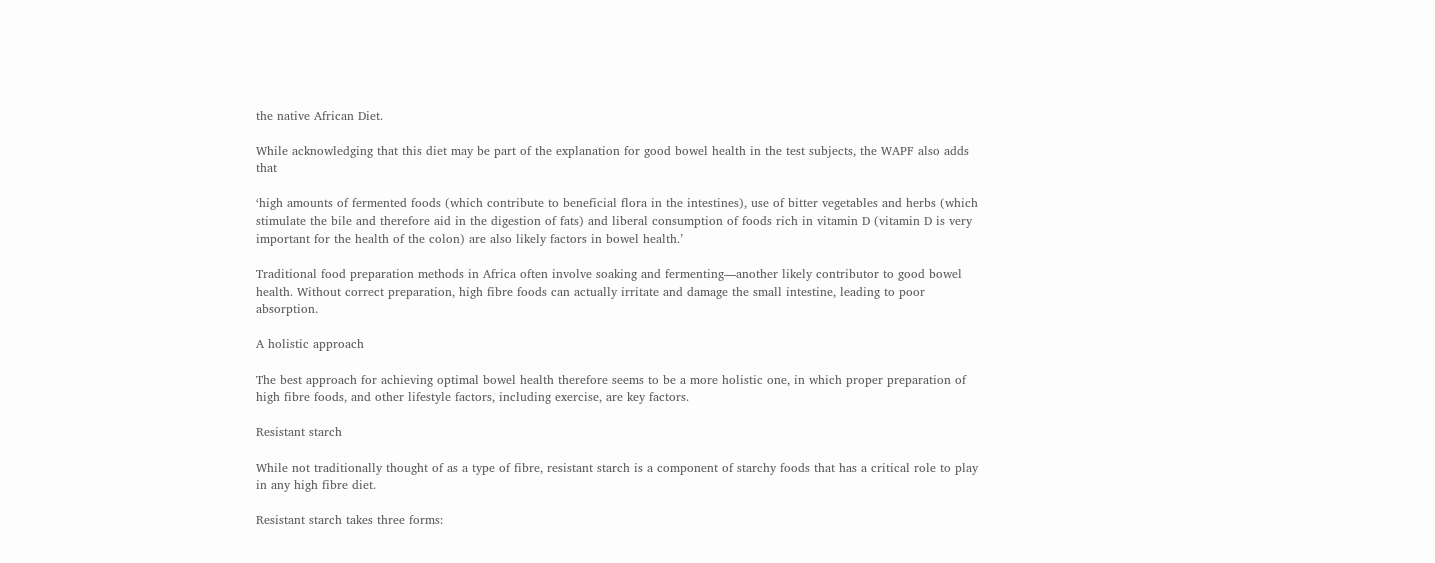the native African Diet.

While acknowledging that this diet may be part of the explanation for good bowel health in the test subjects, the WAPF also adds that

‘high amounts of fermented foods (which contribute to beneficial flora in the intestines), use of bitter vegetables and herbs (which stimulate the bile and therefore aid in the digestion of fats) and liberal consumption of foods rich in vitamin D (vitamin D is very important for the health of the colon) are also likely factors in bowel health.’

Traditional food preparation methods in Africa often involve soaking and fermenting—another likely contributor to good bowel health. Without correct preparation, high fibre foods can actually irritate and damage the small intestine, leading to poor absorption.

A holistic approach

The best approach for achieving optimal bowel health therefore seems to be a more holistic one, in which proper preparation of high fibre foods, and other lifestyle factors, including exercise, are key factors.

Resistant starch

While not traditionally thought of as a type of fibre, resistant starch is a component of starchy foods that has a critical role to play in any high fibre diet.

Resistant starch takes three forms: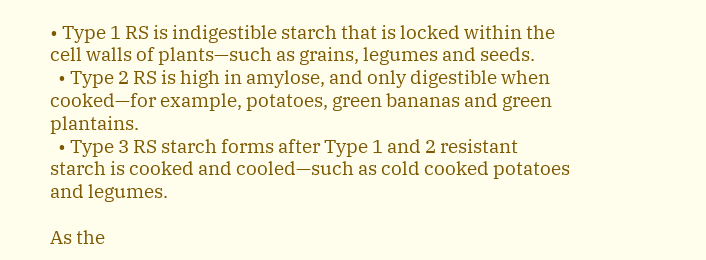• Type 1 RS is indigestible starch that is locked within the cell walls of plants—such as grains, legumes and seeds.
  • Type 2 RS is high in amylose, and only digestible when cooked—for example, potatoes, green bananas and green plantains.
  • Type 3 RS starch forms after Type 1 and 2 resistant starch is cooked and cooled—such as cold cooked potatoes and legumes.

As the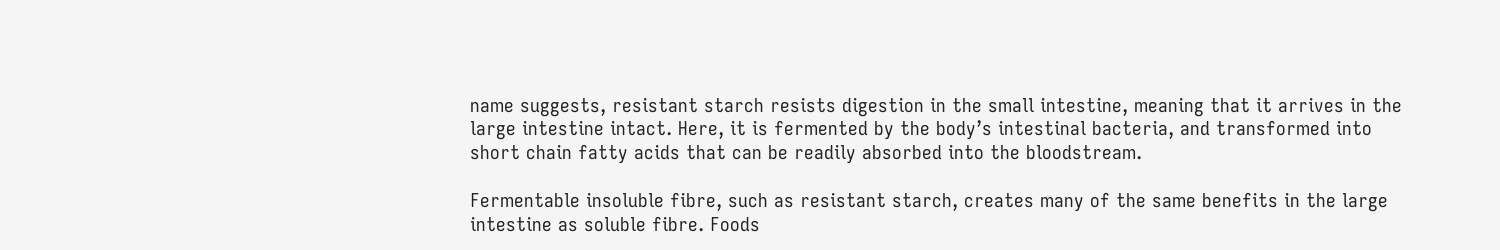name suggests, resistant starch resists digestion in the small intestine, meaning that it arrives in the large intestine intact. Here, it is fermented by the body’s intestinal bacteria, and transformed into short chain fatty acids that can be readily absorbed into the bloodstream.

Fermentable insoluble fibre, such as resistant starch, creates many of the same benefits in the large intestine as soluble fibre. Foods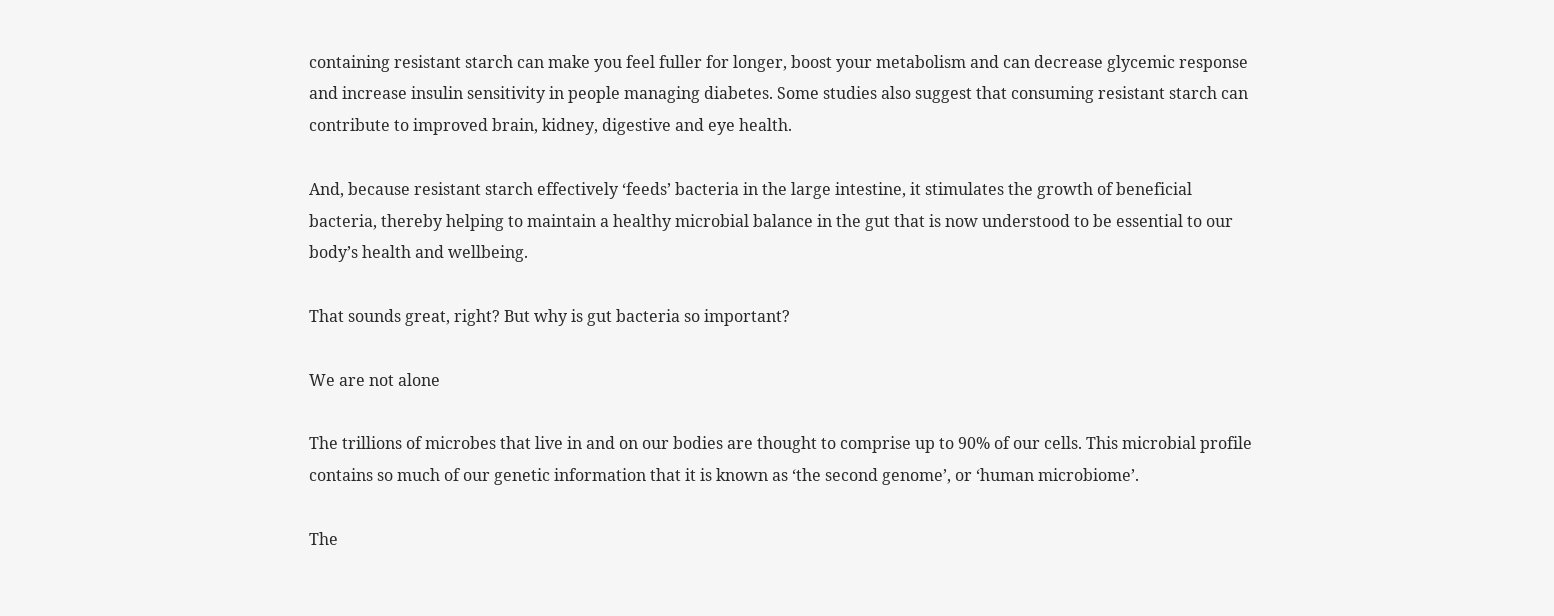containing resistant starch can make you feel fuller for longer, boost your metabolism and can decrease glycemic response and increase insulin sensitivity in people managing diabetes. Some studies also suggest that consuming resistant starch can contribute to improved brain, kidney, digestive and eye health.

And, because resistant starch effectively ‘feeds’ bacteria in the large intestine, it stimulates the growth of beneficial bacteria, thereby helping to maintain a healthy microbial balance in the gut that is now understood to be essential to our body’s health and wellbeing.

That sounds great, right? But why is gut bacteria so important?

We are not alone

The trillions of microbes that live in and on our bodies are thought to comprise up to 90% of our cells. This microbial profile contains so much of our genetic information that it is known as ‘the second genome’, or ‘human microbiome’.

The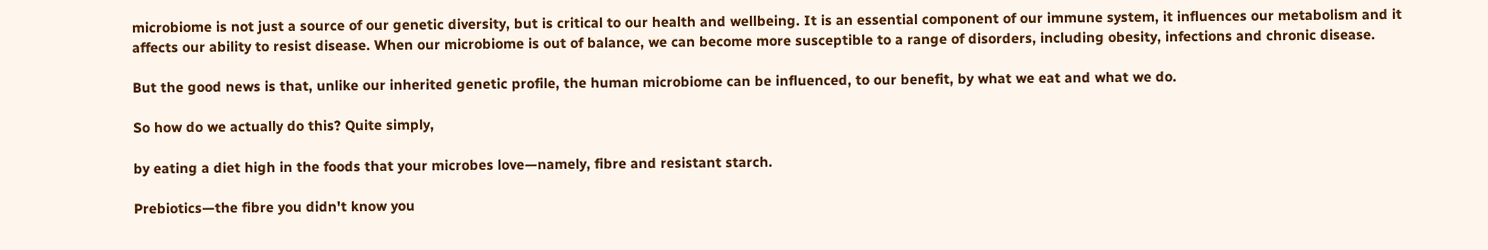microbiome is not just a source of our genetic diversity, but is critical to our health and wellbeing. It is an essential component of our immune system, it influences our metabolism and it affects our ability to resist disease. When our microbiome is out of balance, we can become more susceptible to a range of disorders, including obesity, infections and chronic disease.

But the good news is that, unlike our inherited genetic profile, the human microbiome can be influenced, to our benefit, by what we eat and what we do.

So how do we actually do this? Quite simply,

by eating a diet high in the foods that your microbes love—namely, fibre and resistant starch.

Prebiotics—the fibre you didn't know you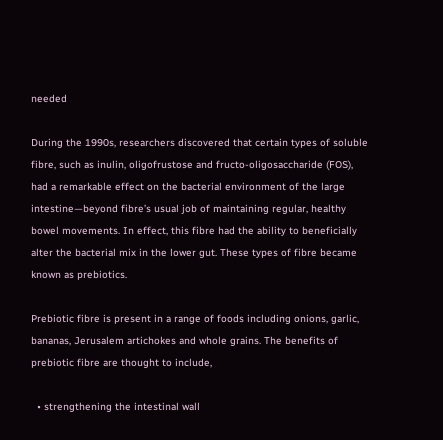needed

During the 1990s, researchers discovered that certain types of soluble fibre, such as inulin, oligofrustose and fructo-oligosaccharide (FOS), had a remarkable effect on the bacterial environment of the large intestine—beyond fibre’s usual job of maintaining regular, healthy bowel movements. In effect, this fibre had the ability to beneficially alter the bacterial mix in the lower gut. These types of fibre became known as prebiotics.

Prebiotic fibre is present in a range of foods including onions, garlic, bananas, Jerusalem artichokes and whole grains. The benefits of prebiotic fibre are thought to include,

  • strengthening the intestinal wall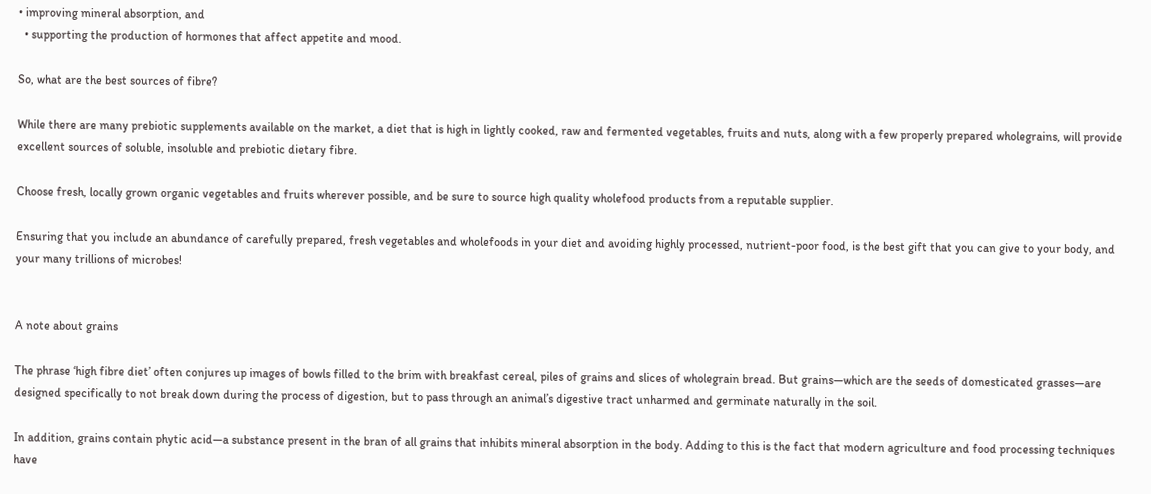• improving mineral absorption, and
  • supporting the production of hormones that affect appetite and mood.

So, what are the best sources of fibre?

While there are many prebiotic supplements available on the market, a diet that is high in lightly cooked, raw and fermented vegetables, fruits and nuts, along with a few properly prepared wholegrains, will provide excellent sources of soluble, insoluble and prebiotic dietary fibre.

Choose fresh, locally grown organic vegetables and fruits wherever possible, and be sure to source high quality wholefood products from a reputable supplier.

Ensuring that you include an abundance of carefully prepared, fresh vegetables and wholefoods in your diet and avoiding highly processed, nutrient-poor food, is the best gift that you can give to your body, and your many trillions of microbes!


A note about grains

The phrase ‘high fibre diet’ often conjures up images of bowls filled to the brim with breakfast cereal, piles of grains and slices of wholegrain bread. But grains—which are the seeds of domesticated grasses—are designed specifically to not break down during the process of digestion, but to pass through an animal’s digestive tract unharmed and germinate naturally in the soil.

In addition, grains contain phytic acid—a substance present in the bran of all grains that inhibits mineral absorption in the body. Adding to this is the fact that modern agriculture and food processing techniques have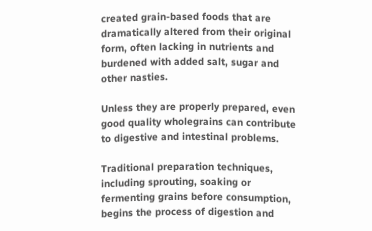created grain-based foods that are dramatically altered from their original form, often lacking in nutrients and burdened with added salt, sugar and other nasties.

Unless they are properly prepared, even good quality wholegrains can contribute to digestive and intestinal problems.

Traditional preparation techniques, including sprouting, soaking or fermenting grains before consumption, begins the process of digestion and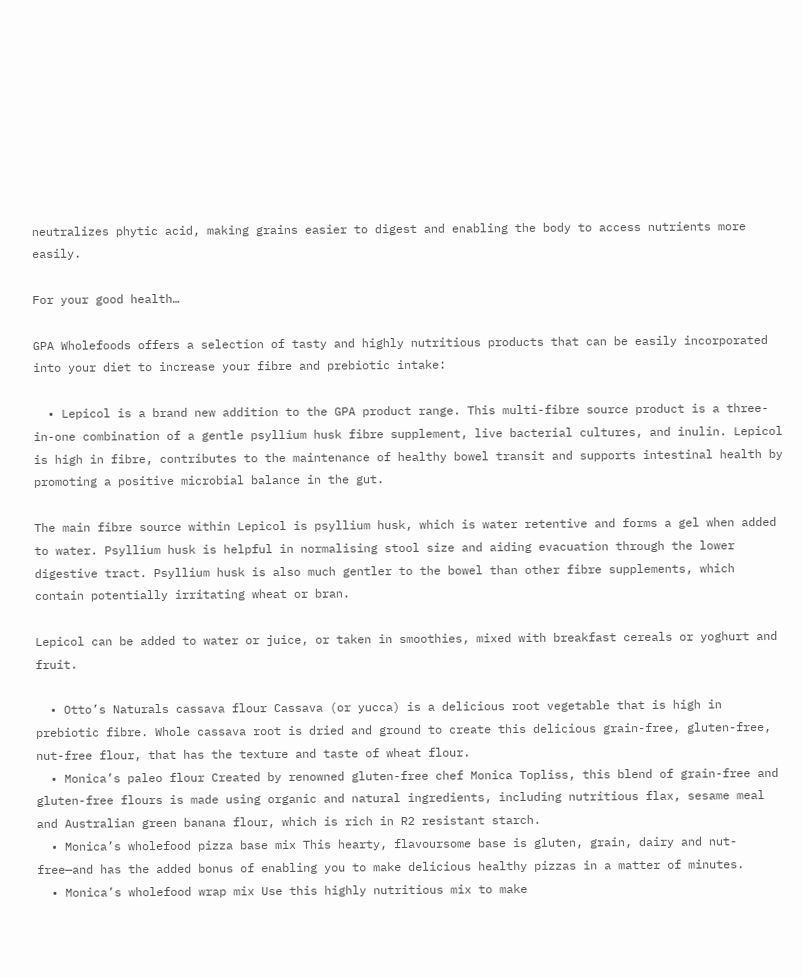neutralizes phytic acid, making grains easier to digest and enabling the body to access nutrients more easily.

For your good health…

GPA Wholefoods offers a selection of tasty and highly nutritious products that can be easily incorporated into your diet to increase your fibre and prebiotic intake:

  • Lepicol is a brand new addition to the GPA product range. This multi-fibre source product is a three-in-one combination of a gentle psyllium husk fibre supplement, live bacterial cultures, and inulin. Lepicol is high in fibre, contributes to the maintenance of healthy bowel transit and supports intestinal health by promoting a positive microbial balance in the gut.

The main fibre source within Lepicol is psyllium husk, which is water retentive and forms a gel when added to water. Psyllium husk is helpful in normalising stool size and aiding evacuation through the lower digestive tract. Psyllium husk is also much gentler to the bowel than other fibre supplements, which contain potentially irritating wheat or bran.

Lepicol can be added to water or juice, or taken in smoothies, mixed with breakfast cereals or yoghurt and fruit.

  • Otto’s Naturals cassava flour Cassava (or yucca) is a delicious root vegetable that is high in prebiotic fibre. Whole cassava root is dried and ground to create this delicious grain-free, gluten-free, nut-free flour, that has the texture and taste of wheat flour.
  • Monica’s paleo flour Created by renowned gluten-free chef Monica Topliss, this blend of grain-free and gluten-free flours is made using organic and natural ingredients, including nutritious flax, sesame meal and Australian green banana flour, which is rich in R2 resistant starch.
  • Monica’s wholefood pizza base mix This hearty, flavoursome base is gluten, grain, dairy and nut-free—and has the added bonus of enabling you to make delicious healthy pizzas in a matter of minutes.
  • Monica’s wholefood wrap mix Use this highly nutritious mix to make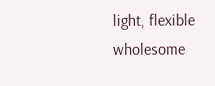light, flexible wholesome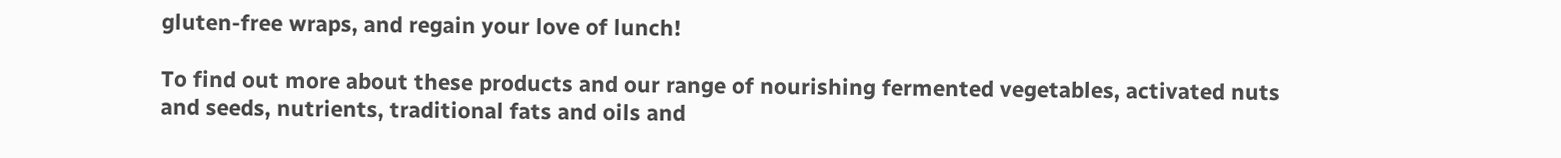gluten-free wraps, and regain your love of lunch!

To find out more about these products and our range of nourishing fermented vegetables, activated nuts and seeds, nutrients, traditional fats and oils and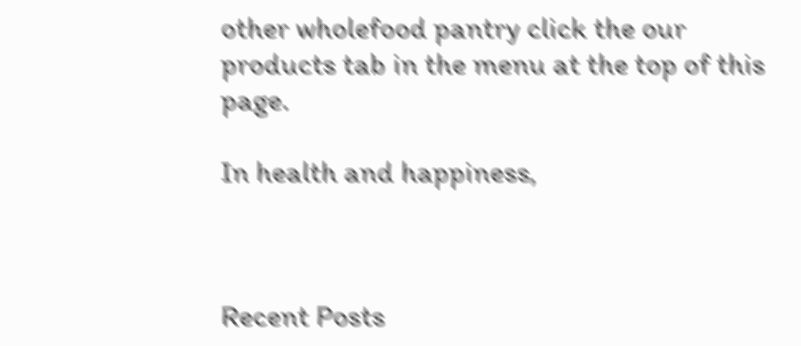other wholefood pantry click the our products tab in the menu at the top of this page.

In health and happiness,



Recent Posts